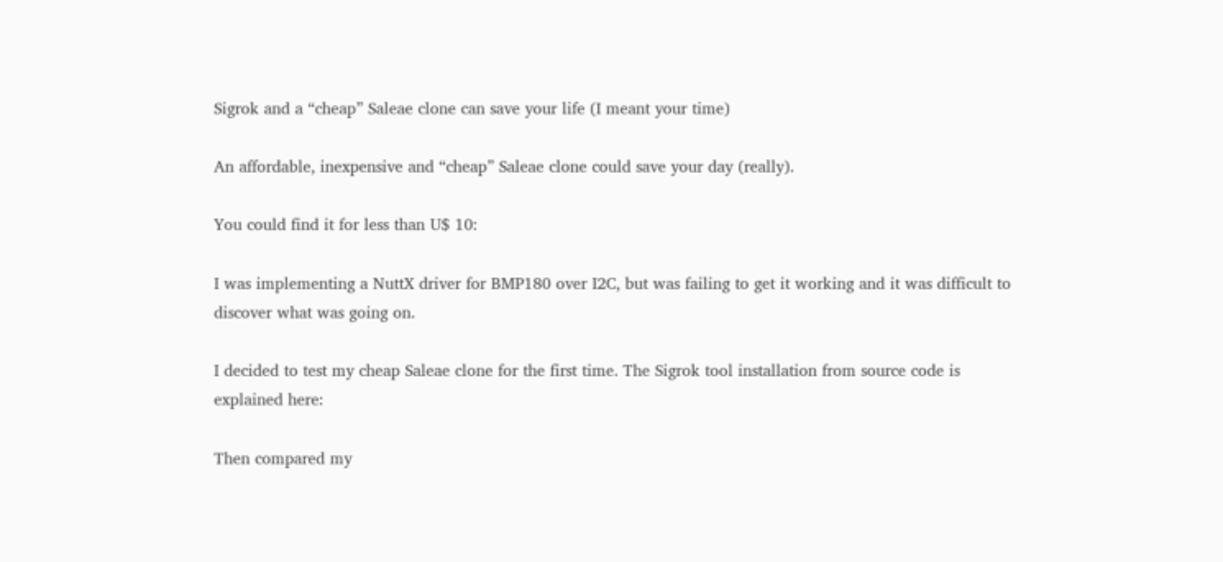Sigrok and a “cheap” Saleae clone can save your life (I meant your time)

An affordable, inexpensive and “cheap” Saleae clone could save your day (really).

You could find it for less than U$ 10:

I was implementing a NuttX driver for BMP180 over I2C, but was failing to get it working and it was difficult to discover what was going on.

I decided to test my cheap Saleae clone for the first time. The Sigrok tool installation from source code is explained here:

Then compared my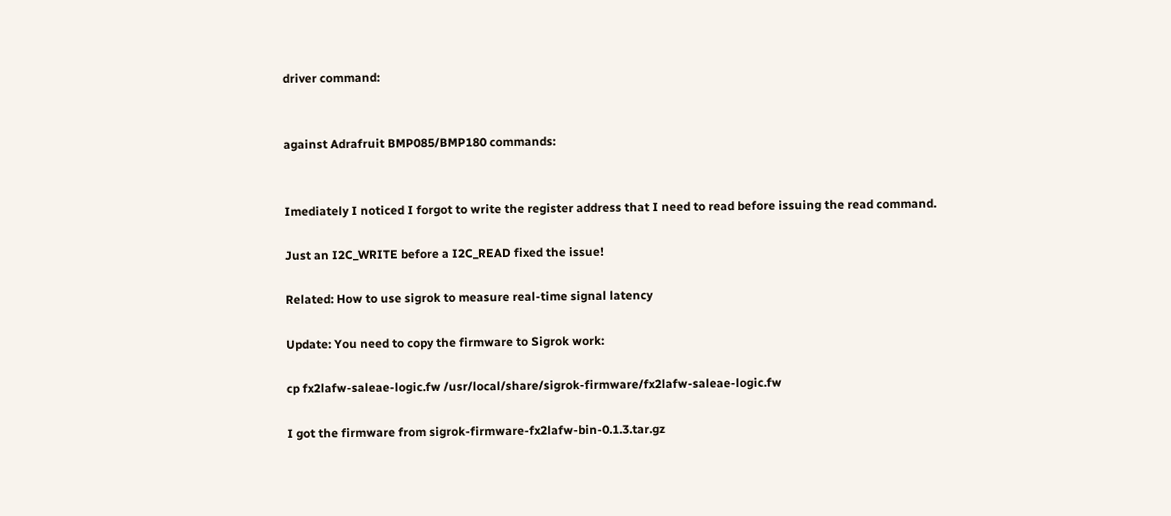driver command:


against Adrafruit BMP085/BMP180 commands:


Imediately I noticed I forgot to write the register address that I need to read before issuing the read command.

Just an I2C_WRITE before a I2C_READ fixed the issue!

Related: How to use sigrok to measure real-time signal latency

Update: You need to copy the firmware to Sigrok work:

cp fx2lafw-saleae-logic.fw /usr/local/share/sigrok-firmware/fx2lafw-saleae-logic.fw

I got the firmware from sigrok-firmware-fx2lafw-bin-0.1.3.tar.gz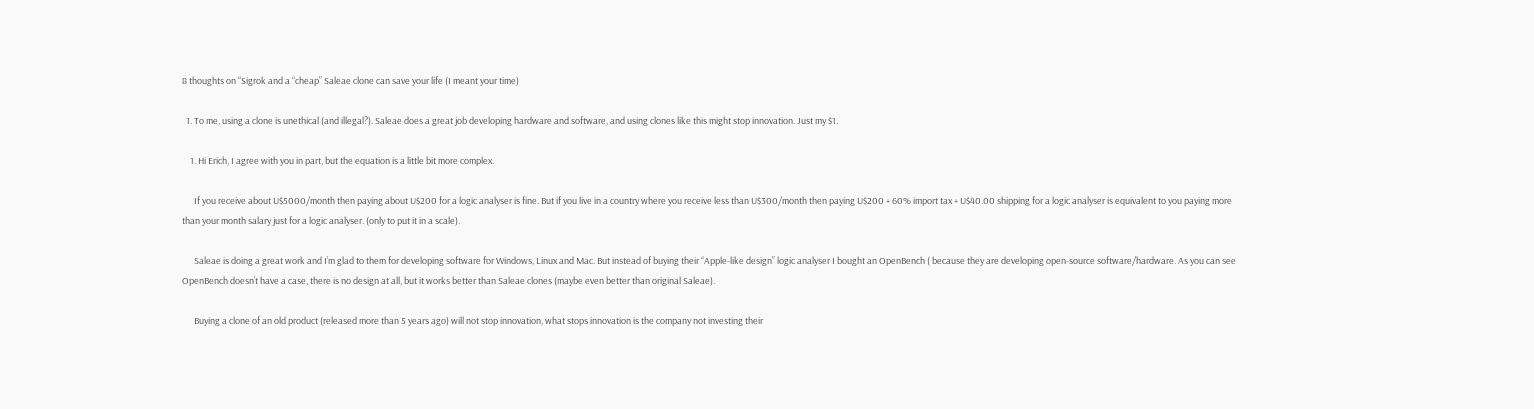8 thoughts on “Sigrok and a “cheap” Saleae clone can save your life (I meant your time)

  1. To me, using a clone is unethical (and illegal?). Saleae does a great job developing hardware and software, and using clones like this might stop innovation. Just my $1.

    1. Hi Erich, I agree with you in part, but the equation is a little bit more complex.

      If you receive about U$5000/month then paying about U$200 for a logic analyser is fine. But if you live in a country where you receive less than U$300/month then paying U$200 + 60% import tax + U$40.00 shipping for a logic analyser is equivalent to you paying more than your month salary just for a logic analyser. (only to put it in a scale).

      Saleae is doing a great work and I’m glad to them for developing software for Windows, Linux and Mac. But instead of buying their “Apple-like design” logic analyser I bought an OpenBench ( because they are developing open-source software/hardware. As you can see OpenBench doesn’t have a case, there is no design at all, but it works better than Saleae clones (maybe even better than original Saleae).

      Buying a clone of an old product (released more than 5 years ago) will not stop innovation, what stops innovation is the company not investing their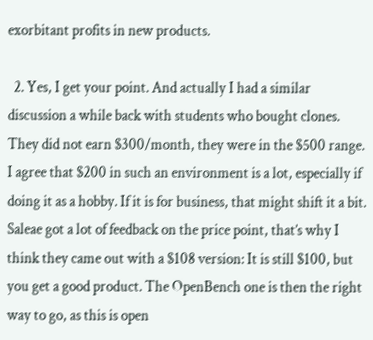exorbitant profits in new products.

  2. Yes, I get your point. And actually I had a similar discussion a while back with students who bought clones. They did not earn $300/month, they were in the $500 range. I agree that $200 in such an environment is a lot, especially if doing it as a hobby. If it is for business, that might shift it a bit. Saleae got a lot of feedback on the price point, that’s why I think they came out with a $108 version: It is still $100, but you get a good product. The OpenBench one is then the right way to go, as this is open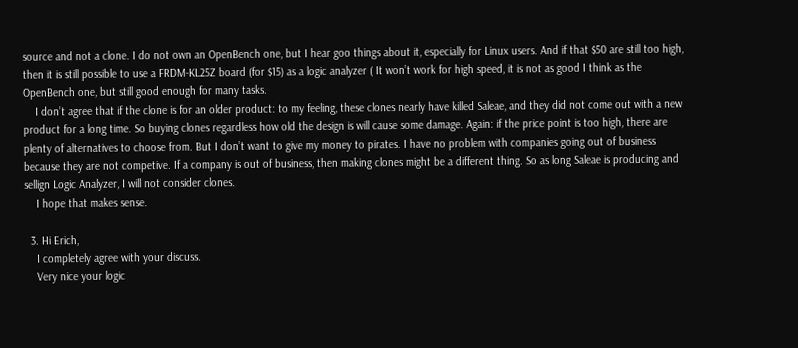source and not a clone. I do not own an OpenBench one, but I hear goo things about it, especially for Linux users. And if that $50 are still too high, then it is still possible to use a FRDM-KL25Z board (for $15) as a logic analyzer ( It won’t work for high speed, it is not as good I think as the OpenBench one, but still good enough for many tasks.
    I don’t agree that if the clone is for an older product: to my feeling, these clones nearly have killed Saleae, and they did not come out with a new product for a long time. So buying clones regardless how old the design is will cause some damage. Again: if the price point is too high, there are plenty of alternatives to choose from. But I don’t want to give my money to pirates. I have no problem with companies going out of business because they are not competive. If a company is out of business, then making clones might be a different thing. So as long Saleae is producing and sellign Logic Analyzer, I will not consider clones.
    I hope that makes sense.

  3. Hi Erich,
    I completely agree with your discuss.
    Very nice your logic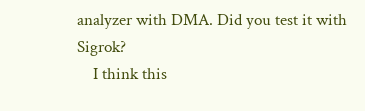analyzer with DMA. Did you test it with Sigrok?
    I think this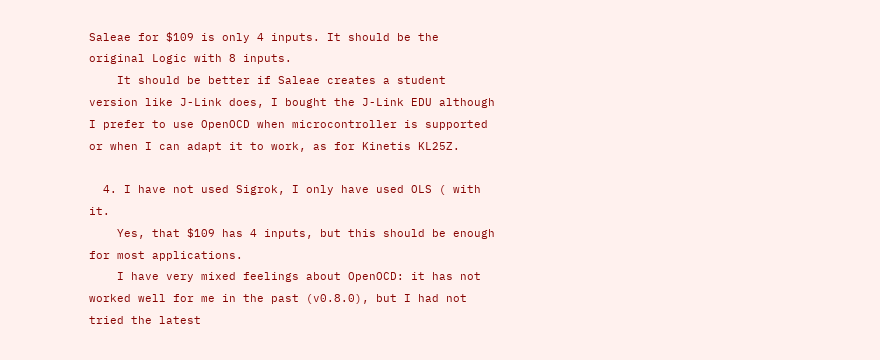Saleae for $109 is only 4 inputs. It should be the original Logic with 8 inputs.
    It should be better if Saleae creates a student version like J-Link does, I bought the J-Link EDU although I prefer to use OpenOCD when microcontroller is supported or when I can adapt it to work, as for Kinetis KL25Z.

  4. I have not used Sigrok, I only have used OLS ( with it.
    Yes, that $109 has 4 inputs, but this should be enough for most applications.
    I have very mixed feelings about OpenOCD: it has not worked well for me in the past (v0.8.0), but I had not tried the latest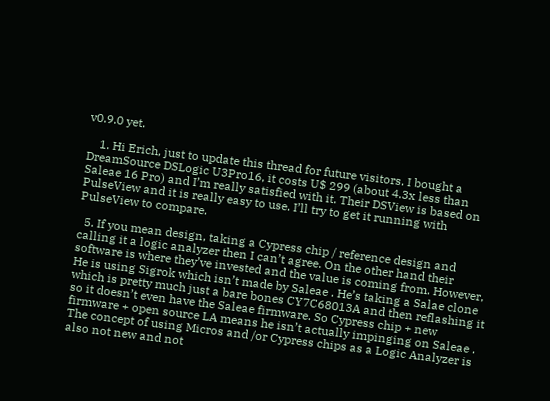v0.9.0 yet.

    1. Hi Erich, just to update this thread for future visitors. I bought a DreamSource DSLogic U3Pro16, it costs U$ 299 (about 4.3x less than Saleae 16 Pro) and I’m really satisfied with it. Their DSView is based on PulseView and it is really easy to use. I’ll try to get it running with PulseView to compare.

  5. If you mean design, taking a Cypress chip / reference design and calling it a logic analyzer then I can’t agree. On the other hand their software is where they’ve invested and the value is coming from. However, He is using Sigrok which isn’t made by Saleae . He’s taking a Salae clone which is pretty much just a bare bones CY7C68013A and then reflashing it so it doesn’t even have the Saleae firmware. So Cypress chip + new firmware + open source LA means he isn’t actually impinging on Saleae . The concept of using Micros and /or Cypress chips as a Logic Analyzer is also not new and not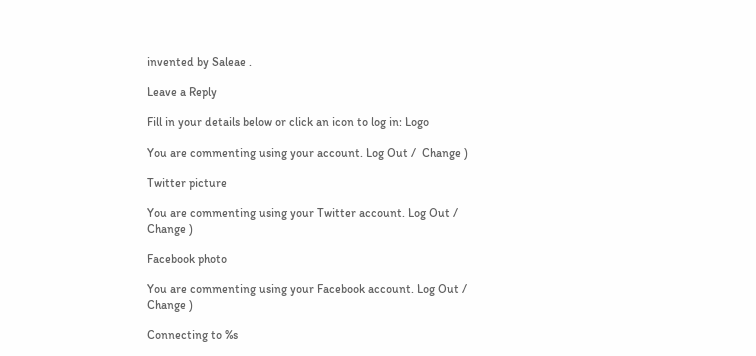invented by Saleae .

Leave a Reply

Fill in your details below or click an icon to log in: Logo

You are commenting using your account. Log Out /  Change )

Twitter picture

You are commenting using your Twitter account. Log Out /  Change )

Facebook photo

You are commenting using your Facebook account. Log Out /  Change )

Connecting to %s